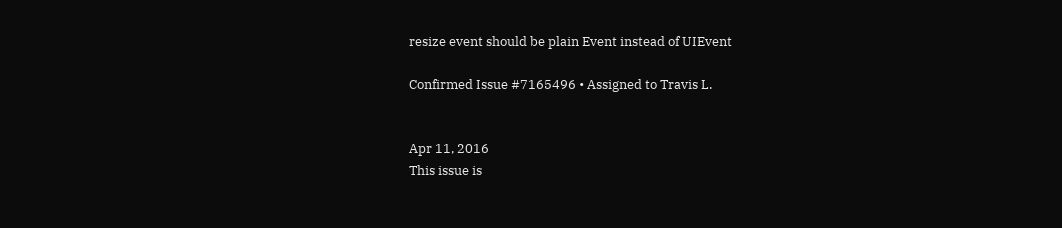resize event should be plain Event instead of UIEvent

Confirmed Issue #7165496 • Assigned to Travis L.


Apr 11, 2016
This issue is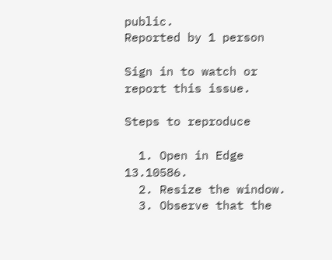public.
Reported by 1 person

Sign in to watch or report this issue.

Steps to reproduce

  1. Open in Edge 13.10586.
  2. Resize the window.
  3. Observe that the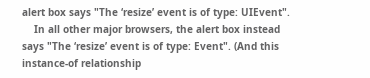alert box says "The ‘resize’ event is of type: UIEvent".
    In all other major browsers, the alert box instead says "The ‘resize’ event is of type: Event". (And this instance-of relationship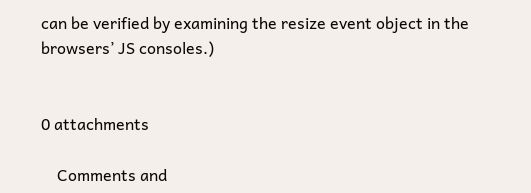can be verified by examining the resize event object in the browsers’ JS consoles.)


0 attachments

    Comments and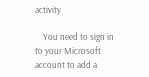activity

    You need to sign in to your Microsoft account to add a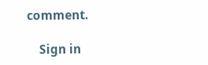comment.

    Sign in